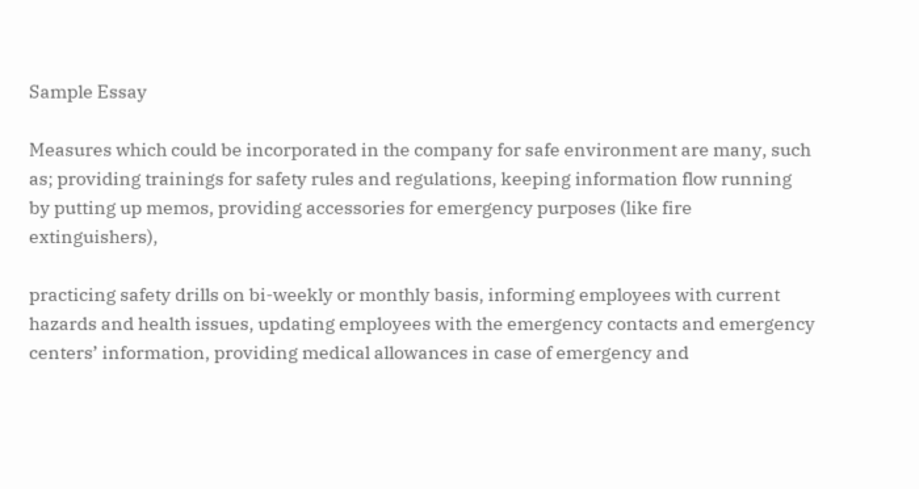Sample Essay

Measures which could be incorporated in the company for safe environment are many, such as; providing trainings for safety rules and regulations, keeping information flow running by putting up memos, providing accessories for emergency purposes (like fire extinguishers),

practicing safety drills on bi-weekly or monthly basis, informing employees with current hazards and health issues, updating employees with the emergency contacts and emergency centers’ information, providing medical allowances in case of emergency and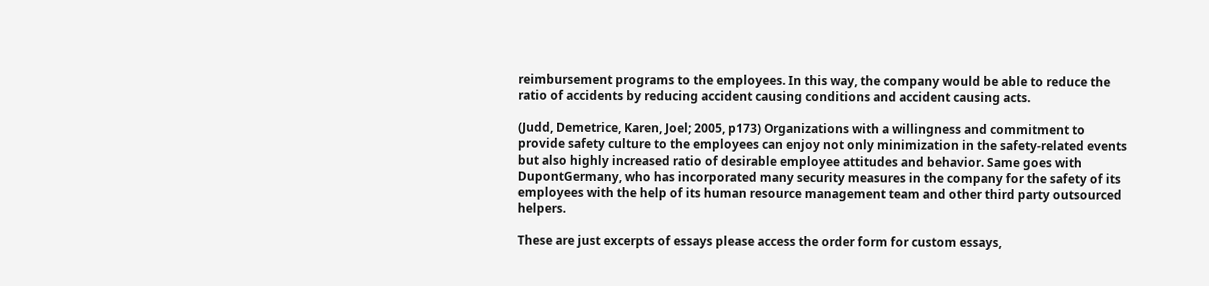reimbursement programs to the employees. In this way, the company would be able to reduce the ratio of accidents by reducing accident causing conditions and accident causing acts.

(Judd, Demetrice, Karen, Joel; 2005, p173) Organizations with a willingness and commitment to provide safety culture to the employees can enjoy not only minimization in the safety-related events but also highly increased ratio of desirable employee attitudes and behavior. Same goes with DupontGermany, who has incorporated many security measures in the company for the safety of its employees with the help of its human resource management team and other third party outsourced helpers.

These are just excerpts of essays please access the order form for custom essays,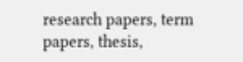research papers, term papers, thesis,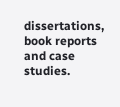dissertations, book reports and case studies.